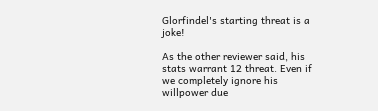Glorfindel's starting threat is a joke!

As the other reviewer said, his stats warrant 12 threat. Even if we completely ignore his willpower due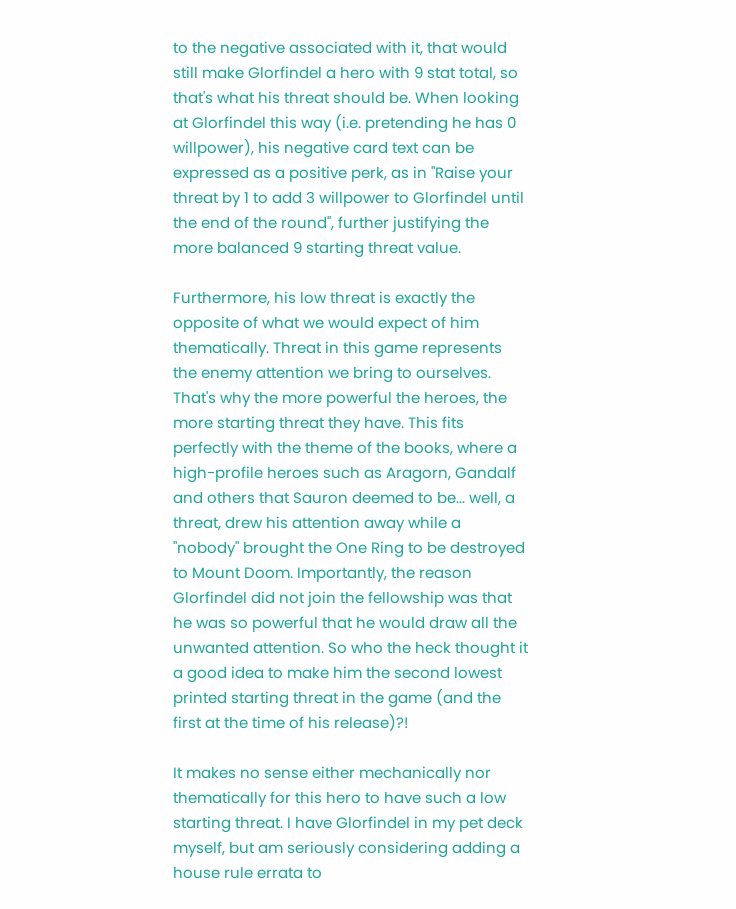to the negative associated with it, that would still make Glorfindel a hero with 9 stat total, so that's what his threat should be. When looking at Glorfindel this way (i.e. pretending he has 0 willpower), his negative card text can be expressed as a positive perk, as in "Raise your threat by 1 to add 3 willpower to Glorfindel until the end of the round", further justifying the more balanced 9 starting threat value.

Furthermore, his low threat is exactly the opposite of what we would expect of him thematically. Threat in this game represents the enemy attention we bring to ourselves. That's why the more powerful the heroes, the more starting threat they have. This fits perfectly with the theme of the books, where a high-profile heroes such as Aragorn, Gandalf and others that Sauron deemed to be... well, a threat, drew his attention away while a "nobody" brought the One Ring to be destroyed to Mount Doom. Importantly, the reason Glorfindel did not join the fellowship was that he was so powerful that he would draw all the unwanted attention. So who the heck thought it a good idea to make him the second lowest printed starting threat in the game (and the first at the time of his release)?!

It makes no sense either mechanically nor thematically for this hero to have such a low starting threat. I have Glorfindel in my pet deck myself, but am seriously considering adding a house rule errata to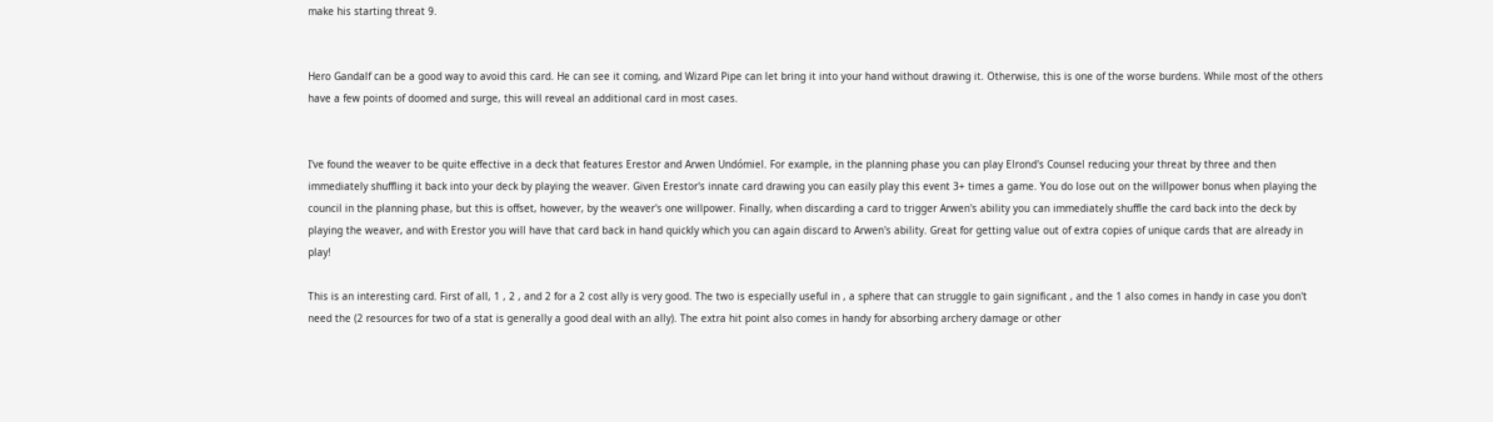make his starting threat 9.


Hero Gandalf can be a good way to avoid this card. He can see it coming, and Wizard Pipe can let bring it into your hand without drawing it. Otherwise, this is one of the worse burdens. While most of the others have a few points of doomed and surge, this will reveal an additional card in most cases.


I've found the weaver to be quite effective in a deck that features Erestor and Arwen Undómiel. For example, in the planning phase you can play Elrond's Counsel reducing your threat by three and then immediately shuffling it back into your deck by playing the weaver. Given Erestor's innate card drawing you can easily play this event 3+ times a game. You do lose out on the willpower bonus when playing the council in the planning phase, but this is offset, however, by the weaver's one willpower. Finally, when discarding a card to trigger Arwen's ability you can immediately shuffle the card back into the deck by playing the weaver, and with Erestor you will have that card back in hand quickly which you can again discard to Arwen's ability. Great for getting value out of extra copies of unique cards that are already in play!

This is an interesting card. First of all, 1 , 2 , and 2 for a 2 cost ally is very good. The two is especially useful in , a sphere that can struggle to gain significant , and the 1 also comes in handy in case you don't need the (2 resources for two of a stat is generally a good deal with an ally). The extra hit point also comes in handy for absorbing archery damage or other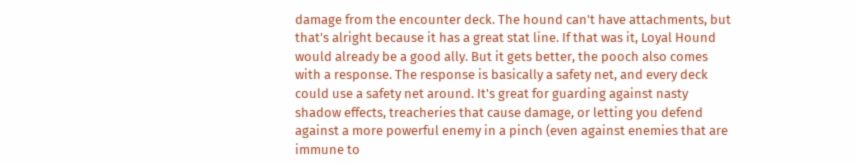damage from the encounter deck. The hound can't have attachments, but that's alright because it has a great stat line. If that was it, Loyal Hound would already be a good ally. But it gets better, the pooch also comes with a response. The response is basically a safety net, and every deck could use a safety net around. It's great for guarding against nasty shadow effects, treacheries that cause damage, or letting you defend against a more powerful enemy in a pinch (even against enemies that are immune to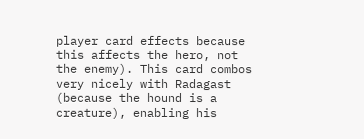player card effects because this affects the hero, not the enemy). This card combos very nicely with Radagast (because the hound is a creature), enabling his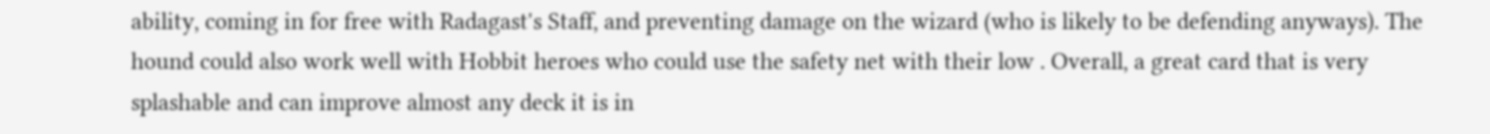ability, coming in for free with Radagast's Staff, and preventing damage on the wizard (who is likely to be defending anyways). The hound could also work well with Hobbit heroes who could use the safety net with their low . Overall, a great card that is very splashable and can improve almost any deck it is in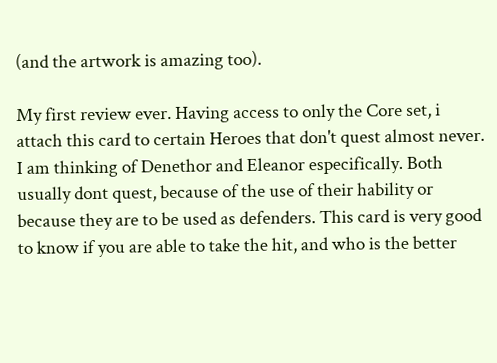(and the artwork is amazing too).

My first review ever. Having access to only the Core set, i attach this card to certain Heroes that don't quest almost never. I am thinking of Denethor and Eleanor especifically. Both usually dont quest, because of the use of their hability or because they are to be used as defenders. This card is very good to know if you are able to take the hit, and who is the better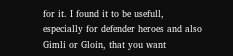for it. I found it to be usefull, especially for defender heroes and also Gimli or Gloin, that you want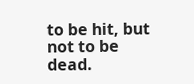to be hit, but not to be dead.